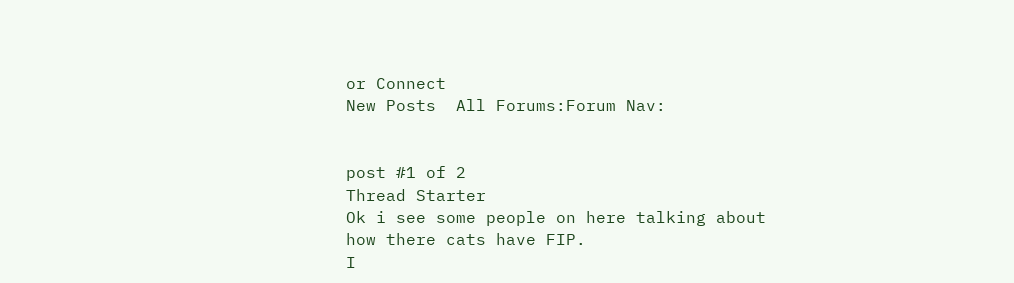or Connect
New Posts  All Forums:Forum Nav:


post #1 of 2
Thread Starter
Ok i see some people on here talking about how there cats have FIP.
I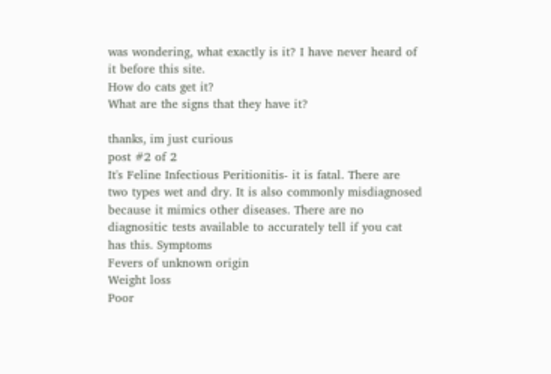was wondering, what exactly is it? I have never heard of it before this site.
How do cats get it?
What are the signs that they have it?

thanks, im just curious
post #2 of 2
It's Feline Infectious Peritionitis- it is fatal. There are two types wet and dry. It is also commonly misdiagnosed because it mimics other diseases. There are no diagnositic tests available to accurately tell if you cat has this. Symptoms
Fevers of unknown origin
Weight loss
Poor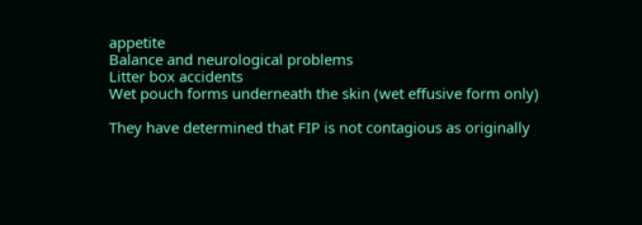appetite
Balance and neurological problems
Litter box accidents
Wet pouch forms underneath the skin (wet effusive form only)

They have determined that FIP is not contagious as originally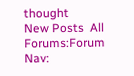thought
New Posts  All Forums:Forum Nav: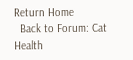Return Home
  Back to Forum: Cat Health